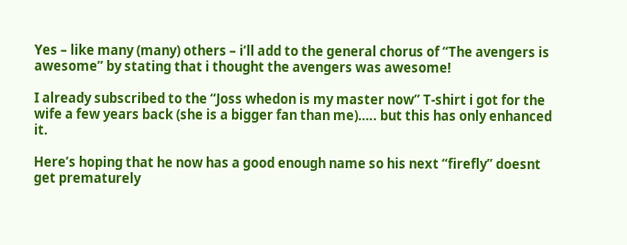Yes – like many (many) others – i’ll add to the general chorus of “The avengers is awesome” by stating that i thought the avengers was awesome!

I already subscribed to the “Joss whedon is my master now” T-shirt i got for the wife a few years back (she is a bigger fan than me)….. but this has only enhanced it.

Here’s hoping that he now has a good enough name so his next “firefly” doesnt get prematurely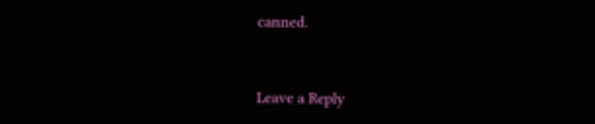canned.


Leave a Reply